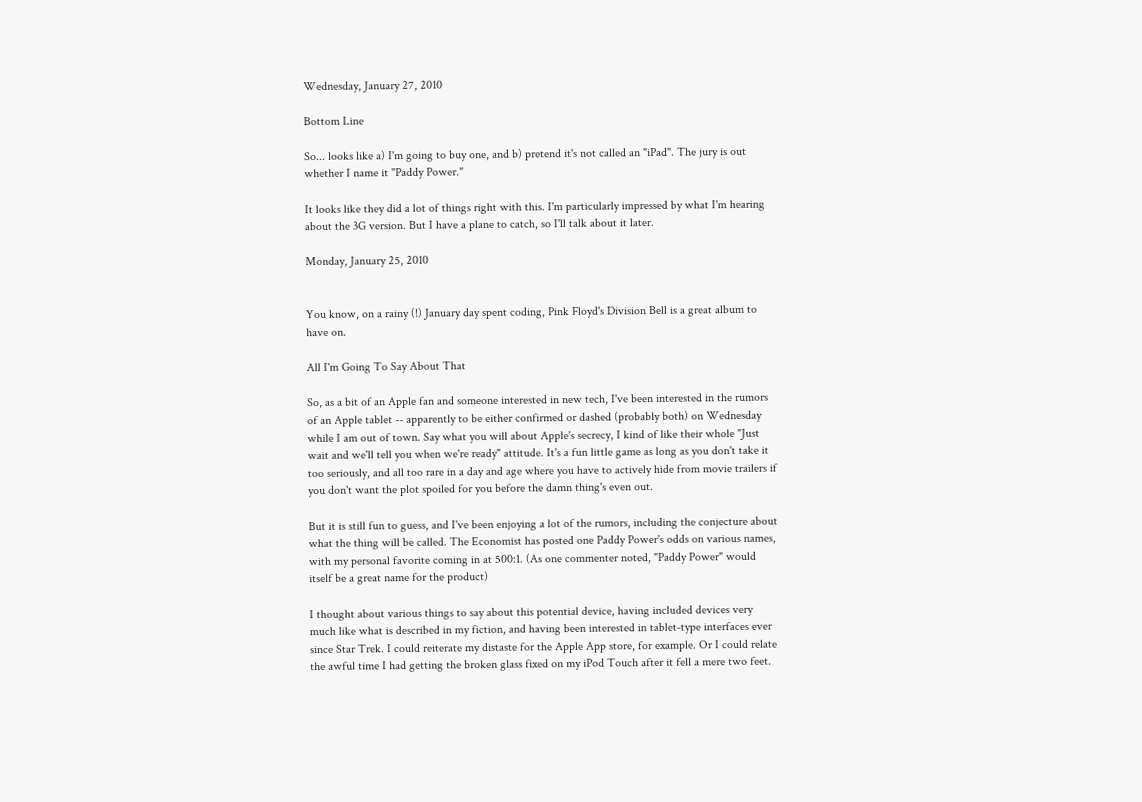Wednesday, January 27, 2010

Bottom Line

So... looks like a) I'm going to buy one, and b) pretend it's not called an "iPad". The jury is out whether I name it "Paddy Power."

It looks like they did a lot of things right with this. I'm particularly impressed by what I'm hearing about the 3G version. But I have a plane to catch, so I'll talk about it later.

Monday, January 25, 2010


You know, on a rainy (!) January day spent coding, Pink Floyd's Division Bell is a great album to have on.

All I'm Going To Say About That

So, as a bit of an Apple fan and someone interested in new tech, I've been interested in the rumors of an Apple tablet -- apparently to be either confirmed or dashed (probably both) on Wednesday while I am out of town. Say what you will about Apple's secrecy, I kind of like their whole "Just wait and we'll tell you when we're ready" attitude. It's a fun little game as long as you don't take it too seriously, and all too rare in a day and age where you have to actively hide from movie trailers if you don't want the plot spoiled for you before the damn thing's even out.

But it is still fun to guess, and I've been enjoying a lot of the rumors, including the conjecture about what the thing will be called. The Economist has posted one Paddy Power's odds on various names, with my personal favorite coming in at 500:1. (As one commenter noted, "Paddy Power" would itself be a great name for the product)

I thought about various things to say about this potential device, having included devices very much like what is described in my fiction, and having been interested in tablet-type interfaces ever since Star Trek. I could reiterate my distaste for the Apple App store, for example. Or I could relate the awful time I had getting the broken glass fixed on my iPod Touch after it fell a mere two feet.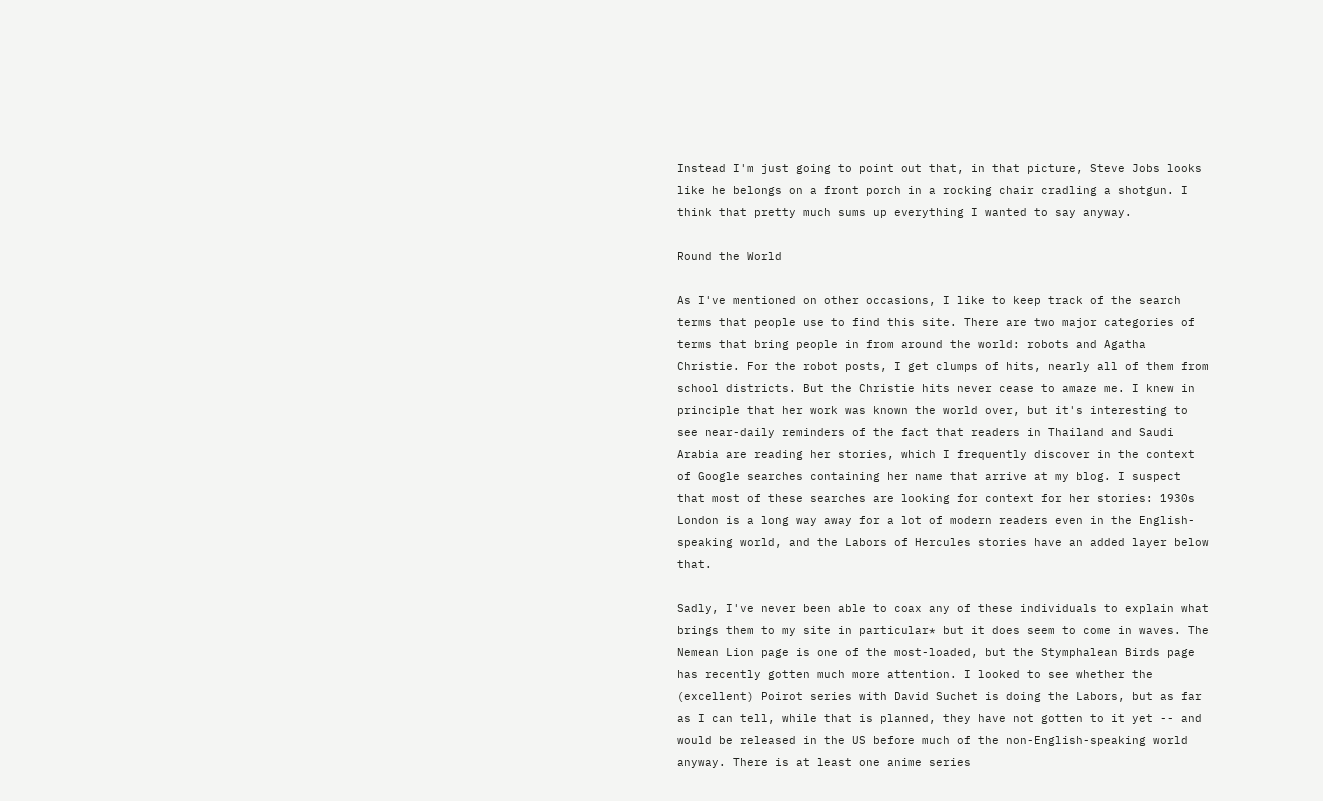Instead I'm just going to point out that, in that picture, Steve Jobs looks like he belongs on a front porch in a rocking chair cradling a shotgun. I think that pretty much sums up everything I wanted to say anyway.

Round the World

As I've mentioned on other occasions, I like to keep track of the search terms that people use to find this site. There are two major categories of terms that bring people in from around the world: robots and Agatha Christie. For the robot posts, I get clumps of hits, nearly all of them from school districts. But the Christie hits never cease to amaze me. I knew in principle that her work was known the world over, but it's interesting to see near-daily reminders of the fact that readers in Thailand and Saudi Arabia are reading her stories, which I frequently discover in the context of Google searches containing her name that arrive at my blog. I suspect that most of these searches are looking for context for her stories: 1930s London is a long way away for a lot of modern readers even in the English-speaking world, and the Labors of Hercules stories have an added layer below that.

Sadly, I've never been able to coax any of these individuals to explain what brings them to my site in particular* but it does seem to come in waves. The Nemean Lion page is one of the most-loaded, but the Stymphalean Birds page has recently gotten much more attention. I looked to see whether the (excellent) Poirot series with David Suchet is doing the Labors, but as far as I can tell, while that is planned, they have not gotten to it yet -- and would be released in the US before much of the non-English-speaking world anyway. There is at least one anime series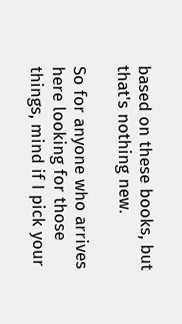based on these books, but that's nothing new.

So for anyone who arrives here looking for those things, mind if I pick your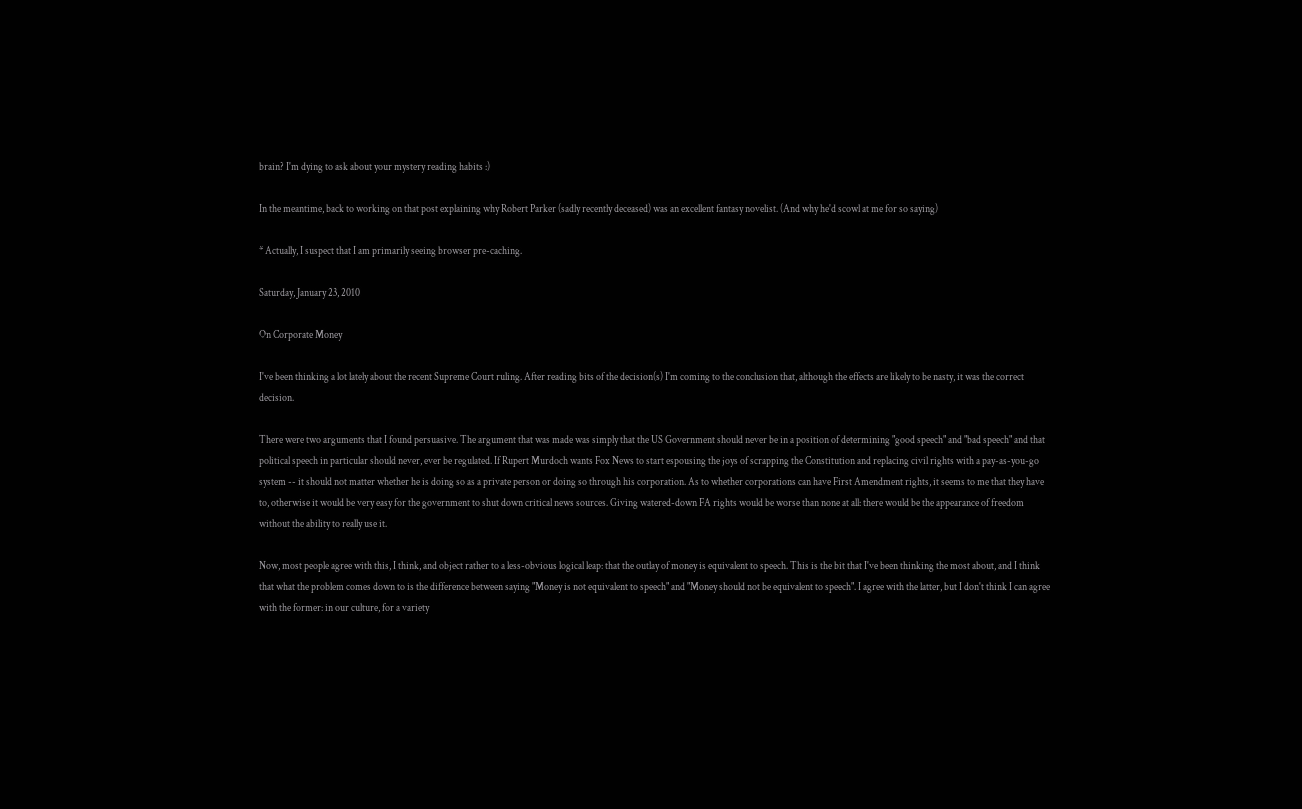brain? I'm dying to ask about your mystery reading habits :)

In the meantime, back to working on that post explaining why Robert Parker (sadly recently deceased) was an excellent fantasy novelist. (And why he'd scowl at me for so saying)

* Actually, I suspect that I am primarily seeing browser pre-caching.

Saturday, January 23, 2010

On Corporate Money

I've been thinking a lot lately about the recent Supreme Court ruling. After reading bits of the decision(s) I'm coming to the conclusion that, although the effects are likely to be nasty, it was the correct decision.

There were two arguments that I found persuasive. The argument that was made was simply that the US Government should never be in a position of determining "good speech" and "bad speech" and that political speech in particular should never, ever be regulated. If Rupert Murdoch wants Fox News to start espousing the joys of scrapping the Constitution and replacing civil rights with a pay-as-you-go system -- it should not matter whether he is doing so as a private person or doing so through his corporation. As to whether corporations can have First Amendment rights, it seems to me that they have to, otherwise it would be very easy for the government to shut down critical news sources. Giving watered-down FA rights would be worse than none at all: there would be the appearance of freedom without the ability to really use it.

Now, most people agree with this, I think, and object rather to a less-obvious logical leap: that the outlay of money is equivalent to speech. This is the bit that I've been thinking the most about, and I think that what the problem comes down to is the difference between saying "Money is not equivalent to speech" and "Money should not be equivalent to speech". I agree with the latter, but I don't think I can agree with the former: in our culture, for a variety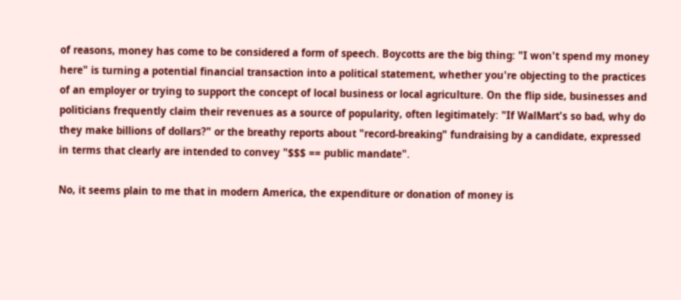of reasons, money has come to be considered a form of speech. Boycotts are the big thing: "I won't spend my money here" is turning a potential financial transaction into a political statement, whether you're objecting to the practices of an employer or trying to support the concept of local business or local agriculture. On the flip side, businesses and politicians frequently claim their revenues as a source of popularity, often legitimately: "If WalMart's so bad, why do they make billions of dollars?" or the breathy reports about "record-breaking" fundraising by a candidate, expressed in terms that clearly are intended to convey "$$$ == public mandate".

No, it seems plain to me that in modern America, the expenditure or donation of money is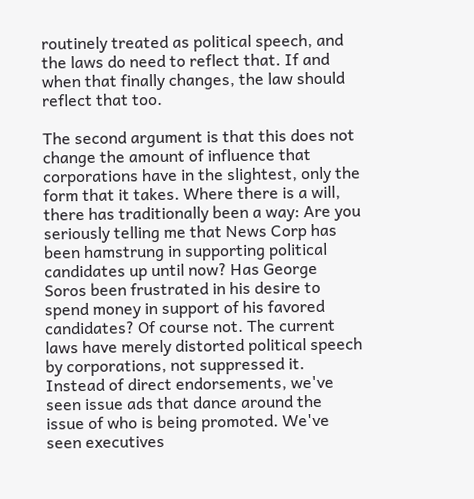routinely treated as political speech, and the laws do need to reflect that. If and when that finally changes, the law should reflect that too.

The second argument is that this does not change the amount of influence that corporations have in the slightest, only the form that it takes. Where there is a will, there has traditionally been a way: Are you seriously telling me that News Corp has been hamstrung in supporting political candidates up until now? Has George Soros been frustrated in his desire to spend money in support of his favored candidates? Of course not. The current laws have merely distorted political speech by corporations, not suppressed it. Instead of direct endorsements, we've seen issue ads that dance around the issue of who is being promoted. We've seen executives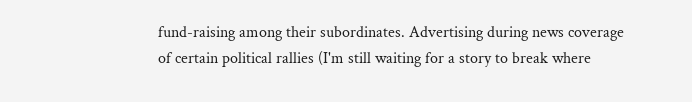fund-raising among their subordinates. Advertising during news coverage of certain political rallies (I'm still waiting for a story to break where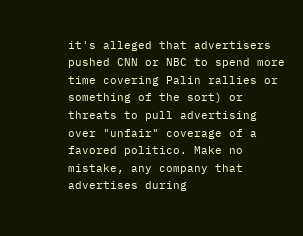it's alleged that advertisers pushed CNN or NBC to spend more time covering Palin rallies or something of the sort) or threats to pull advertising over "unfair" coverage of a favored politico. Make no mistake, any company that advertises during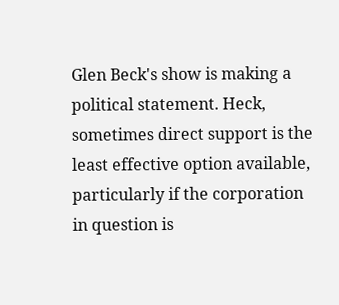Glen Beck's show is making a political statement. Heck, sometimes direct support is the least effective option available, particularly if the corporation in question is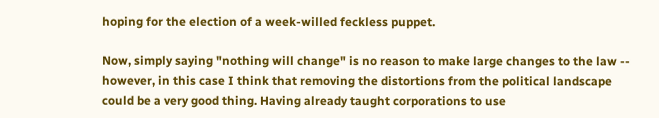hoping for the election of a week-willed feckless puppet.

Now, simply saying "nothing will change" is no reason to make large changes to the law -- however, in this case I think that removing the distortions from the political landscape could be a very good thing. Having already taught corporations to use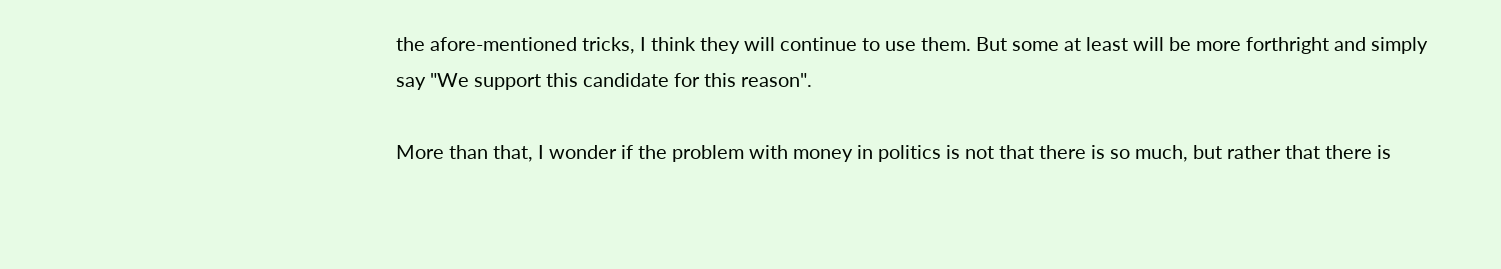the afore-mentioned tricks, I think they will continue to use them. But some at least will be more forthright and simply say "We support this candidate for this reason".

More than that, I wonder if the problem with money in politics is not that there is so much, but rather that there is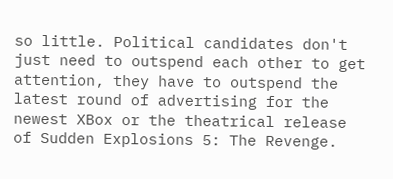so little. Political candidates don't just need to outspend each other to get attention, they have to outspend the latest round of advertising for the newest XBox or the theatrical release of Sudden Explosions 5: The Revenge.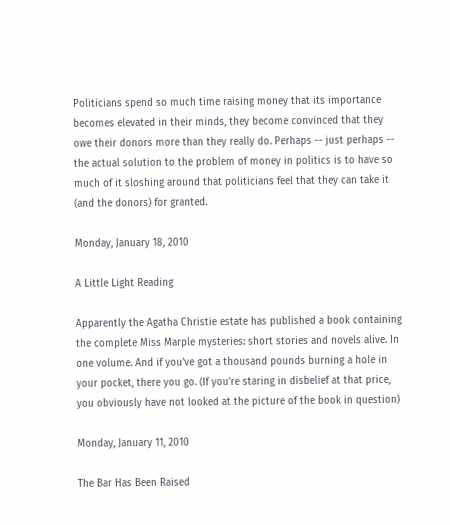Politicians spend so much time raising money that its importance becomes elevated in their minds, they become convinced that they owe their donors more than they really do. Perhaps -- just perhaps -- the actual solution to the problem of money in politics is to have so much of it sloshing around that politicians feel that they can take it (and the donors) for granted.

Monday, January 18, 2010

A Little Light Reading

Apparently the Agatha Christie estate has published a book containing the complete Miss Marple mysteries: short stories and novels alive. In one volume. And if you've got a thousand pounds burning a hole in your pocket, there you go. (If you're staring in disbelief at that price, you obviously have not looked at the picture of the book in question)

Monday, January 11, 2010

The Bar Has Been Raised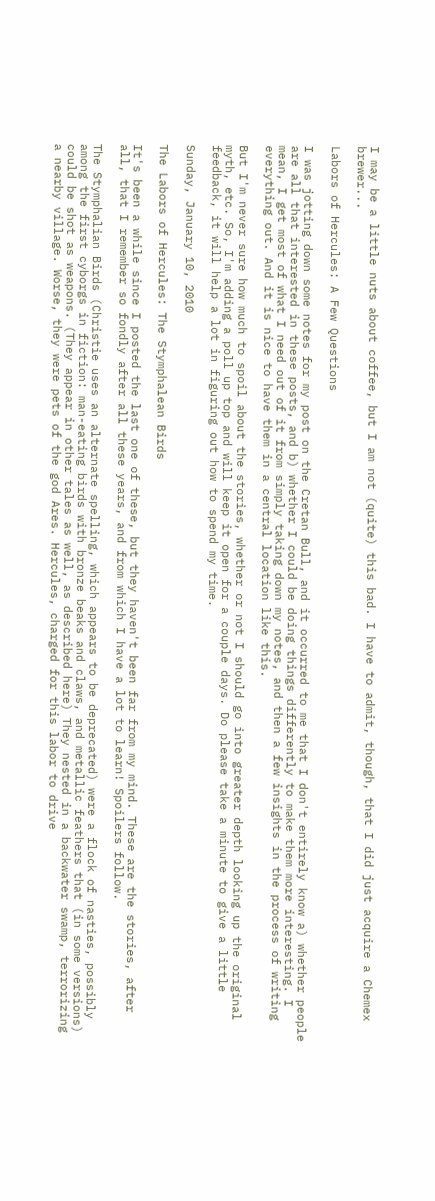I may be a little nuts about coffee, but I am not (quite) this bad. I have to admit, though, that I did just acquire a Chemex brewer...

Labors of Hercules: A Few Questions

I was jotting down some notes for my post on the Cretan Bull, and it occurred to me that I don't entirely know a) whether people are all that interested in these posts, and b) whether I could be doing things differently to make them more interesting. I mean, I get most of what I need out of it from simply taking down my notes, and then a few insights in the process of writing everything out. And it is nice to have them in a central location like this.

But I'm never sure how much to spoil about the stories, whether or not I should go into greater depth looking up the original myth, etc. So, I'm adding a poll up top and will keep it open for a couple days. Do please take a minute to give a little feedback, it will help a lot in figuring out how to spend my time.

Sunday, January 10, 2010

The Labors of Hercules: The Stymphalean Birds

It's been a while since I posted the last one of these, but they haven't been far from my mind. These are the stories, after all, that I remember so fondly after all these years, and from which I have a lot to learn! Spoilers follow.

The Stymphalian Birds (Christie uses an alternate spelling, which appears to be deprecated) were a flock of nasties, possibly among the first cyborgs in fiction: man-eating birds with bronze beaks and claws, and metallic feathers that (in some versions) could be shot as weapons. (They appear in other tales as well, as described here) They nested in a backwater swamp, terrorizing a nearby village. Worse, they were pets of the god Ares. Hercules, charged for this labor to drive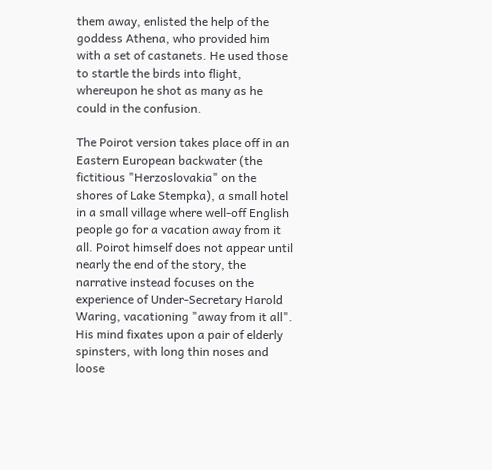them away, enlisted the help of the goddess Athena, who provided him with a set of castanets. He used those to startle the birds into flight, whereupon he shot as many as he could in the confusion.

The Poirot version takes place off in an Eastern European backwater (the fictitious "Herzoslovakia" on the shores of Lake Stempka), a small hotel in a small village where well-off English people go for a vacation away from it all. Poirot himself does not appear until nearly the end of the story, the narrative instead focuses on the experience of Under-Secretary Harold Waring, vacationing "away from it all". His mind fixates upon a pair of elderly spinsters, with long thin noses and loose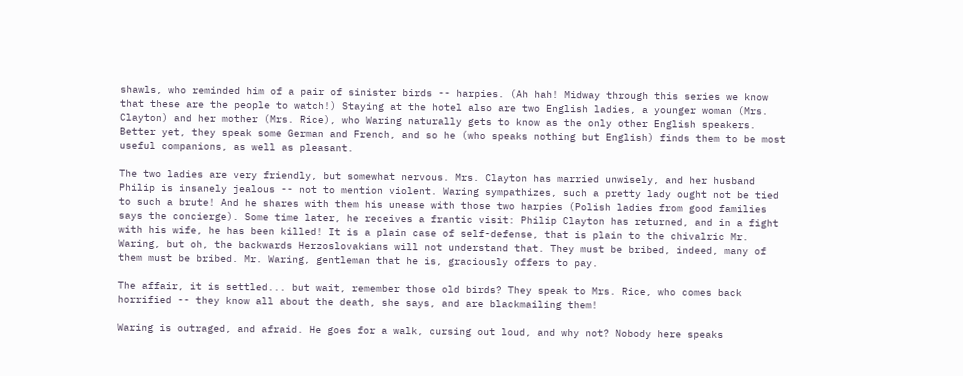shawls, who reminded him of a pair of sinister birds -- harpies. (Ah hah! Midway through this series we know that these are the people to watch!) Staying at the hotel also are two English ladies, a younger woman (Mrs. Clayton) and her mother (Mrs. Rice), who Waring naturally gets to know as the only other English speakers. Better yet, they speak some German and French, and so he (who speaks nothing but English) finds them to be most useful companions, as well as pleasant.

The two ladies are very friendly, but somewhat nervous. Mrs. Clayton has married unwisely, and her husband Philip is insanely jealous -- not to mention violent. Waring sympathizes, such a pretty lady ought not be tied to such a brute! And he shares with them his unease with those two harpies (Polish ladies from good families says the concierge). Some time later, he receives a frantic visit: Philip Clayton has returned, and in a fight with his wife, he has been killed! It is a plain case of self-defense, that is plain to the chivalric Mr. Waring, but oh, the backwards Herzoslovakians will not understand that. They must be bribed, indeed, many of them must be bribed. Mr. Waring, gentleman that he is, graciously offers to pay.

The affair, it is settled... but wait, remember those old birds? They speak to Mrs. Rice, who comes back horrified -- they know all about the death, she says, and are blackmailing them!

Waring is outraged, and afraid. He goes for a walk, cursing out loud, and why not? Nobody here speaks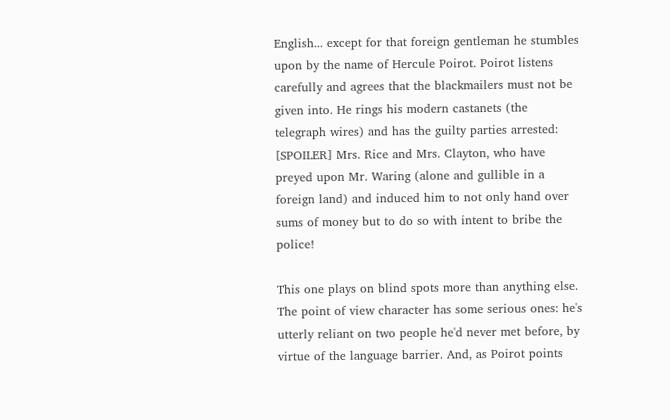English... except for that foreign gentleman he stumbles upon by the name of Hercule Poirot. Poirot listens carefully and agrees that the blackmailers must not be given into. He rings his modern castanets (the telegraph wires) and has the guilty parties arrested: [SPOILER] Mrs. Rice and Mrs. Clayton, who have preyed upon Mr. Waring (alone and gullible in a foreign land) and induced him to not only hand over sums of money but to do so with intent to bribe the police!

This one plays on blind spots more than anything else. The point of view character has some serious ones: he's utterly reliant on two people he'd never met before, by virtue of the language barrier. And, as Poirot points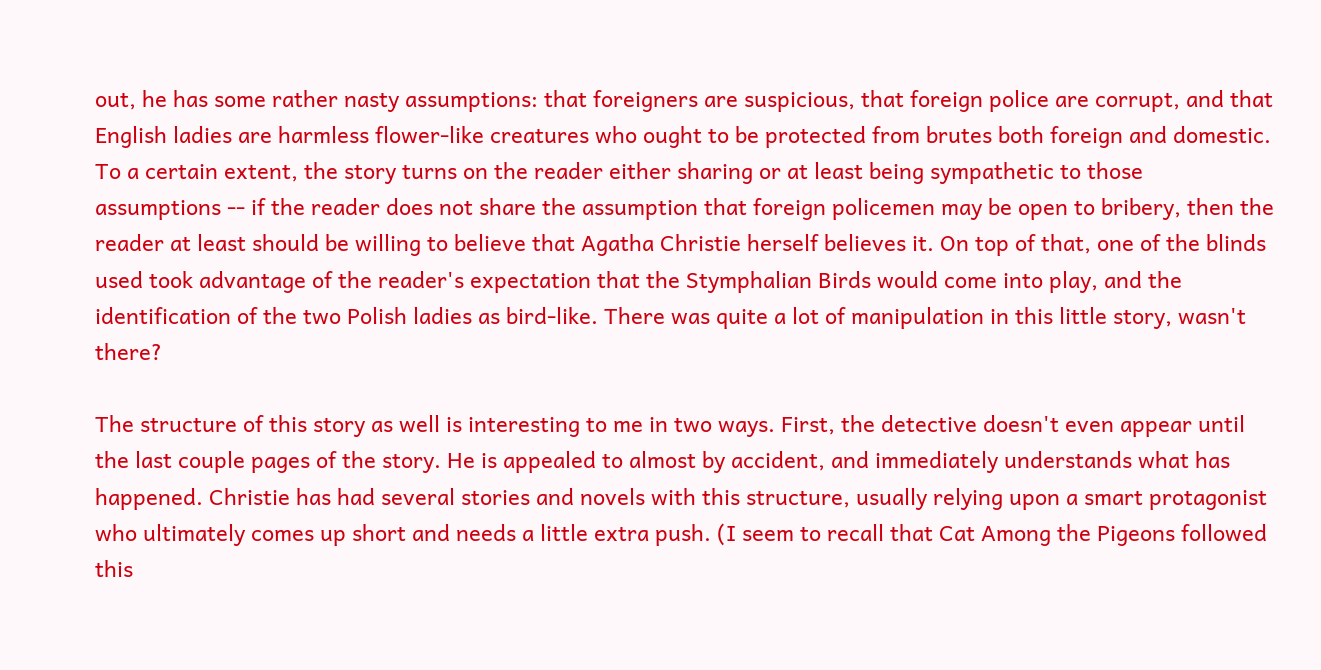out, he has some rather nasty assumptions: that foreigners are suspicious, that foreign police are corrupt, and that English ladies are harmless flower-like creatures who ought to be protected from brutes both foreign and domestic. To a certain extent, the story turns on the reader either sharing or at least being sympathetic to those assumptions -- if the reader does not share the assumption that foreign policemen may be open to bribery, then the reader at least should be willing to believe that Agatha Christie herself believes it. On top of that, one of the blinds used took advantage of the reader's expectation that the Stymphalian Birds would come into play, and the identification of the two Polish ladies as bird-like. There was quite a lot of manipulation in this little story, wasn't there?

The structure of this story as well is interesting to me in two ways. First, the detective doesn't even appear until the last couple pages of the story. He is appealed to almost by accident, and immediately understands what has happened. Christie has had several stories and novels with this structure, usually relying upon a smart protagonist who ultimately comes up short and needs a little extra push. (I seem to recall that Cat Among the Pigeons followed this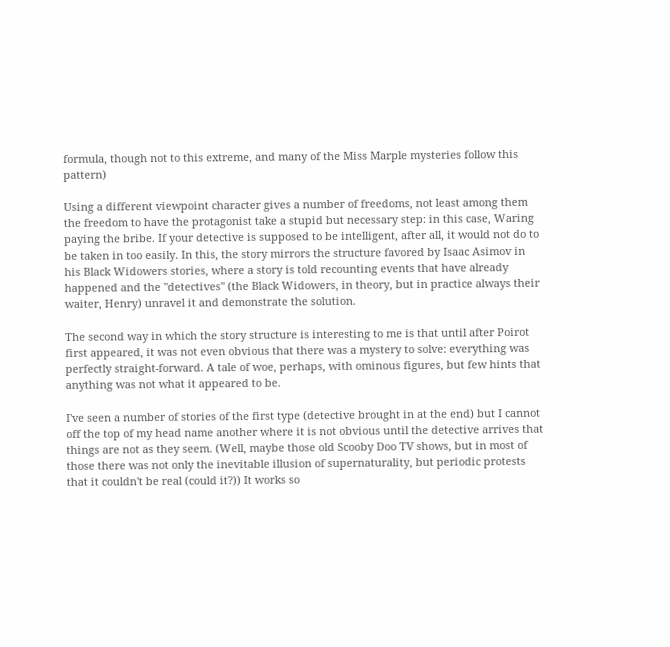formula, though not to this extreme, and many of the Miss Marple mysteries follow this pattern)

Using a different viewpoint character gives a number of freedoms, not least among them the freedom to have the protagonist take a stupid but necessary step: in this case, Waring paying the bribe. If your detective is supposed to be intelligent, after all, it would not do to be taken in too easily. In this, the story mirrors the structure favored by Isaac Asimov in his Black Widowers stories, where a story is told recounting events that have already happened and the "detectives" (the Black Widowers, in theory, but in practice always their waiter, Henry) unravel it and demonstrate the solution.

The second way in which the story structure is interesting to me is that until after Poirot first appeared, it was not even obvious that there was a mystery to solve: everything was perfectly straight-forward. A tale of woe, perhaps, with ominous figures, but few hints that anything was not what it appeared to be.

I've seen a number of stories of the first type (detective brought in at the end) but I cannot off the top of my head name another where it is not obvious until the detective arrives that things are not as they seem. (Well, maybe those old Scooby Doo TV shows, but in most of those there was not only the inevitable illusion of supernaturality, but periodic protests that it couldn't be real (could it?)) It works so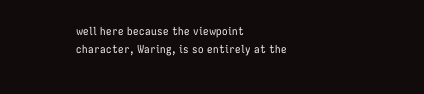well here because the viewpoint character, Waring, is so entirely at the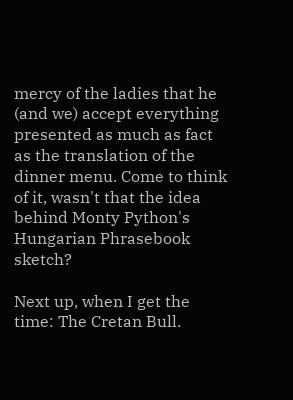mercy of the ladies that he (and we) accept everything presented as much as fact as the translation of the dinner menu. Come to think of it, wasn't that the idea behind Monty Python's Hungarian Phrasebook sketch?

Next up, when I get the time: The Cretan Bull.